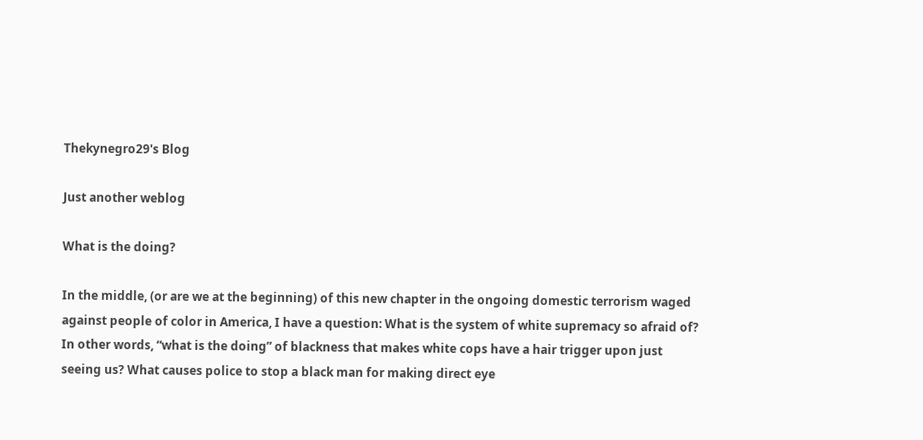Thekynegro29's Blog

Just another weblog

What is the doing?

In the middle, (or are we at the beginning) of this new chapter in the ongoing domestic terrorism waged against people of color in America, I have a question: What is the system of white supremacy so afraid of? In other words, “what is the doing” of blackness that makes white cops have a hair trigger upon just seeing us? What causes police to stop a black man for making direct eye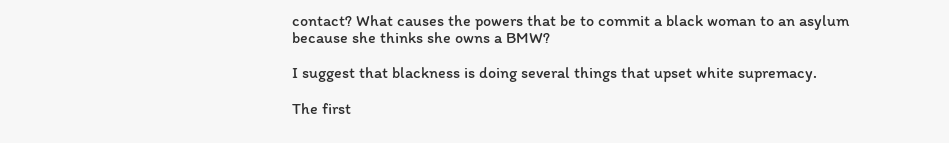contact? What causes the powers that be to commit a black woman to an asylum because she thinks she owns a BMW?

I suggest that blackness is doing several things that upset white supremacy.

The first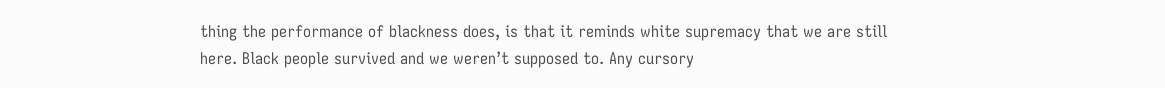thing the performance of blackness does, is that it reminds white supremacy that we are still here. Black people survived and we weren’t supposed to. Any cursory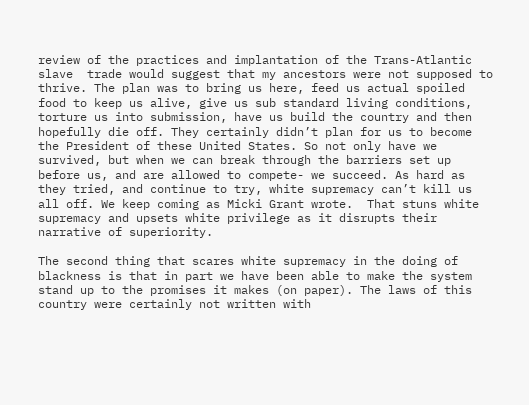review of the practices and implantation of the Trans-Atlantic slave  trade would suggest that my ancestors were not supposed to thrive. The plan was to bring us here, feed us actual spoiled food to keep us alive, give us sub standard living conditions, torture us into submission, have us build the country and then hopefully die off. They certainly didn’t plan for us to become the President of these United States. So not only have we survived, but when we can break through the barriers set up before us, and are allowed to compete- we succeed. As hard as they tried, and continue to try, white supremacy can’t kill us all off. We keep coming as Micki Grant wrote.  That stuns white supremacy and upsets white privilege as it disrupts their narrative of superiority.

The second thing that scares white supremacy in the doing of blackness is that in part we have been able to make the system stand up to the promises it makes (on paper). The laws of this country were certainly not written with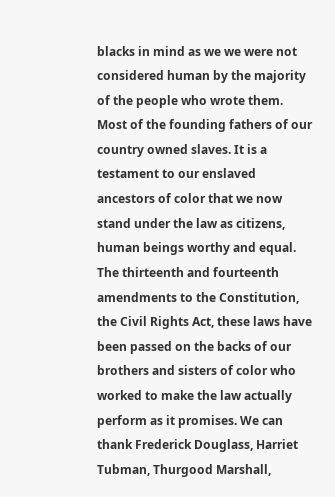blacks in mind as we we were not considered human by the majority of the people who wrote them. Most of the founding fathers of our country owned slaves. It is a testament to our enslaved ancestors of color that we now stand under the law as citizens, human beings worthy and equal. The thirteenth and fourteenth amendments to the Constitution, the Civil Rights Act, these laws have been passed on the backs of our brothers and sisters of color who worked to make the law actually perform as it promises. We can thank Frederick Douglass, Harriet Tubman, Thurgood Marshall,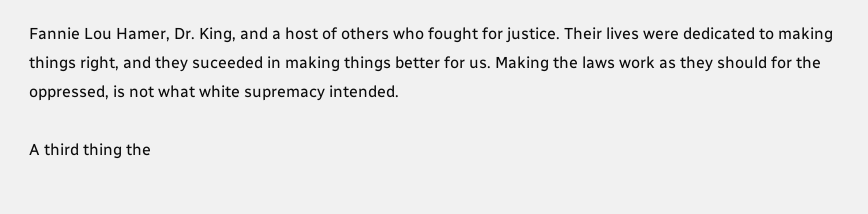Fannie Lou Hamer, Dr. King, and a host of others who fought for justice. Their lives were dedicated to making things right, and they suceeded in making things better for us. Making the laws work as they should for the oppressed, is not what white supremacy intended.

A third thing the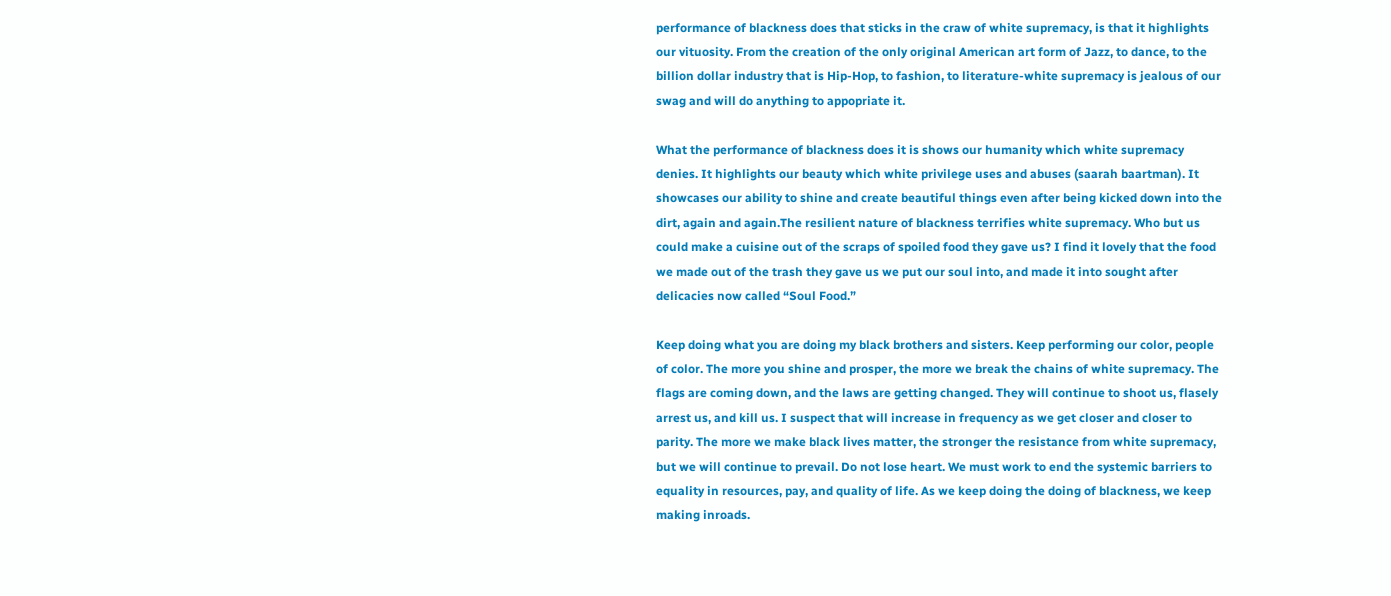performance of blackness does that sticks in the craw of white supremacy, is that it highlights our vituosity. From the creation of the only original American art form of Jazz, to dance, to the billion dollar industry that is Hip-Hop, to fashion, to literature-white supremacy is jealous of our swag and will do anything to appopriate it.

What the performance of blackness does it is shows our humanity which white supremacy denies. It highlights our beauty which white privilege uses and abuses (saarah baartman). It showcases our ability to shine and create beautiful things even after being kicked down into the dirt, again and again.The resilient nature of blackness terrifies white supremacy. Who but us could make a cuisine out of the scraps of spoiled food they gave us? I find it lovely that the food we made out of the trash they gave us we put our soul into, and made it into sought after delicacies now called “Soul Food.”

Keep doing what you are doing my black brothers and sisters. Keep performing our color, people of color. The more you shine and prosper, the more we break the chains of white supremacy. The flags are coming down, and the laws are getting changed. They will continue to shoot us, flasely arrest us, and kill us. I suspect that will increase in frequency as we get closer and closer to parity. The more we make black lives matter, the stronger the resistance from white supremacy, but we will continue to prevail. Do not lose heart. We must work to end the systemic barriers to equality in resources, pay, and quality of life. As we keep doing the doing of blackness, we keep making inroads.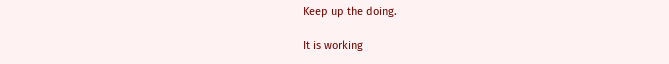Keep up the doing.

It is working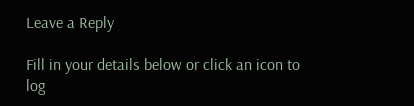Leave a Reply

Fill in your details below or click an icon to log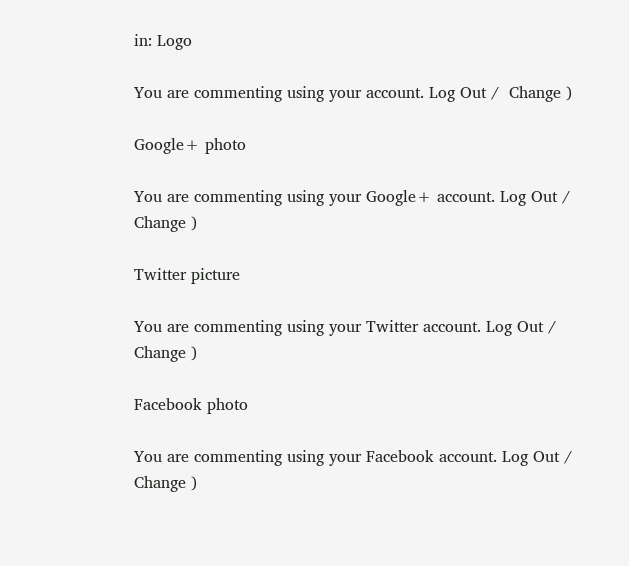in: Logo

You are commenting using your account. Log Out /  Change )

Google+ photo

You are commenting using your Google+ account. Log Out /  Change )

Twitter picture

You are commenting using your Twitter account. Log Out /  Change )

Facebook photo

You are commenting using your Facebook account. Log Out /  Change )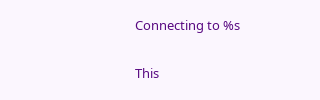Connecting to %s


This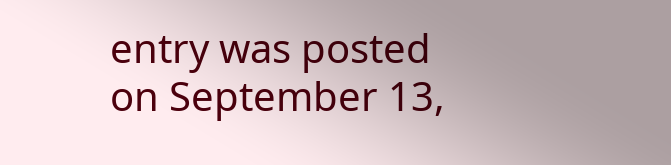entry was posted on September 13,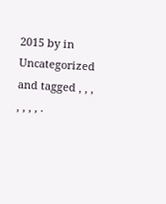2015 by in Uncategorized and tagged , , , , , , , .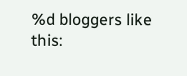%d bloggers like this: